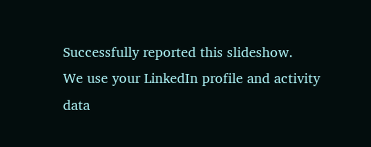Successfully reported this slideshow.
We use your LinkedIn profile and activity data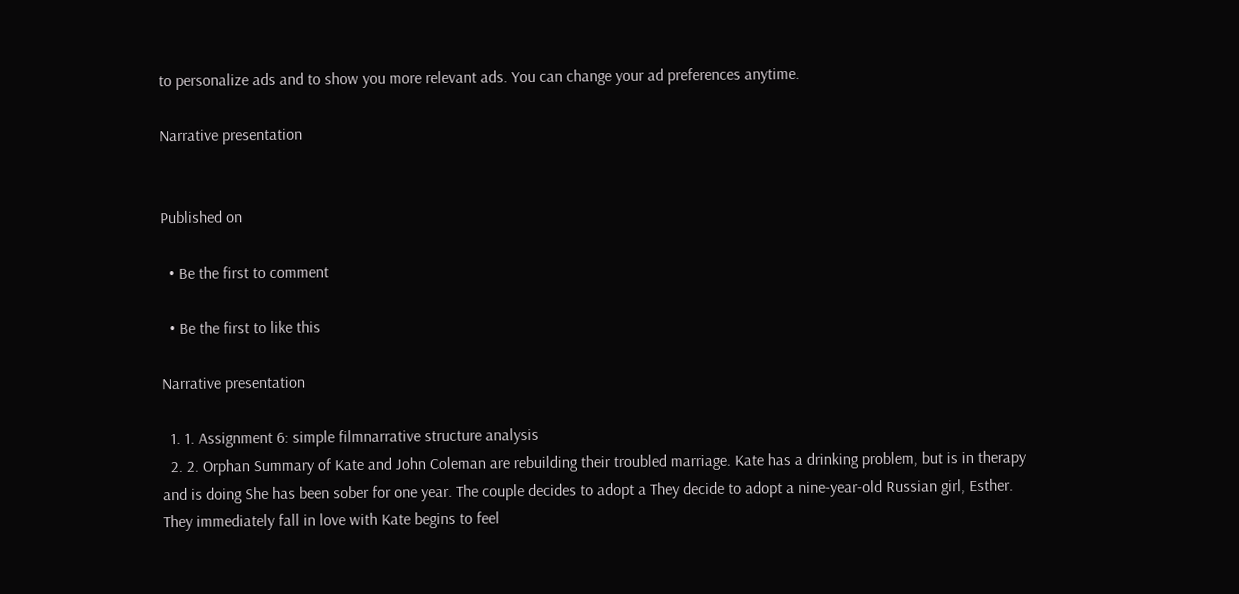to personalize ads and to show you more relevant ads. You can change your ad preferences anytime.

Narrative presentation


Published on

  • Be the first to comment

  • Be the first to like this

Narrative presentation

  1. 1. Assignment 6: simple filmnarrative structure analysis
  2. 2. Orphan Summary of Kate and John Coleman are rebuilding their troubled marriage. Kate has a drinking problem, but is in therapy and is doing She has been sober for one year. The couple decides to adopt a They decide to adopt a nine-year-old Russian girl, Esther. They immediately fall in love with Kate begins to feel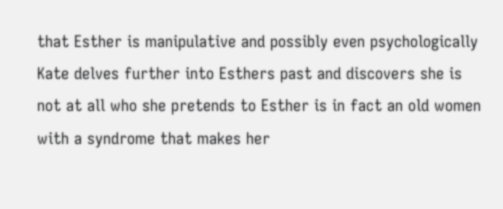that Esther is manipulative and possibly even psychologically Kate delves further into Esthers past and discovers she is not at all who she pretends to Esther is in fact an old women with a syndrome that makes her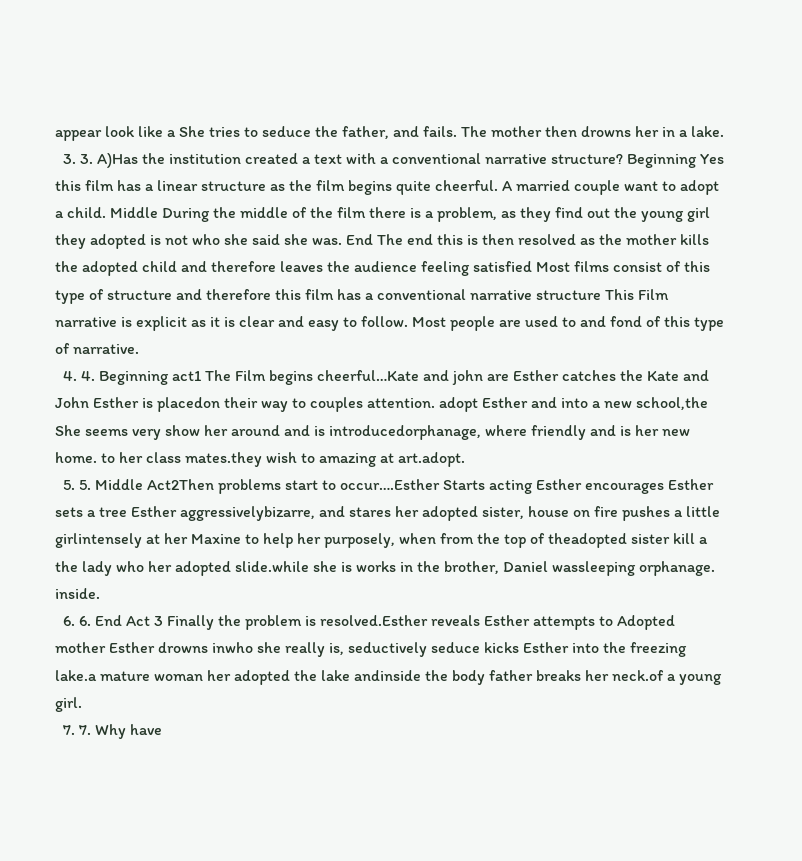appear look like a She tries to seduce the father, and fails. The mother then drowns her in a lake.
  3. 3. A)Has the institution created a text with a conventional narrative structure? Beginning Yes this film has a linear structure as the film begins quite cheerful. A married couple want to adopt a child. Middle During the middle of the film there is a problem, as they find out the young girl they adopted is not who she said she was. End The end this is then resolved as the mother kills the adopted child and therefore leaves the audience feeling satisfied Most films consist of this type of structure and therefore this film has a conventional narrative structure This Film narrative is explicit as it is clear and easy to follow. Most people are used to and fond of this type of narrative.
  4. 4. Beginning act1 The Film begins cheerful…Kate and john are Esther catches the Kate and John Esther is placedon their way to couples attention. adopt Esther and into a new school,the She seems very show her around and is introducedorphanage, where friendly and is her new home. to her class mates.they wish to amazing at art.adopt.
  5. 5. Middle Act2Then problems start to occur….Esther Starts acting Esther encourages Esther sets a tree Esther aggressivelybizarre, and stares her adopted sister, house on fire pushes a little girlintensely at her Maxine to help her purposely, when from the top of theadopted sister kill a the lady who her adopted slide.while she is works in the brother, Daniel wassleeping orphanage. inside.
  6. 6. End Act 3 Finally the problem is resolved.Esther reveals Esther attempts to Adopted mother Esther drowns inwho she really is, seductively seduce kicks Esther into the freezing lake.a mature woman her adopted the lake andinside the body father breaks her neck.of a young girl.
  7. 7. Why have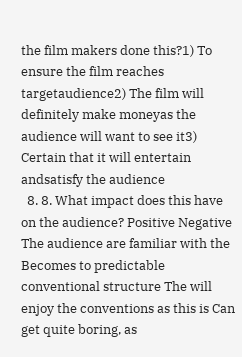the film makers done this?1) To ensure the film reaches targetaudience2) The film will definitely make moneyas the audience will want to see it3) Certain that it will entertain andsatisfy the audience
  8. 8. What impact does this have on the audience? Positive Negative The audience are familiar with the Becomes to predictable conventional structure The will enjoy the conventions as this is Can get quite boring, as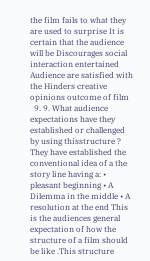the film fails to what they are used to surprise It is certain that the audience will be Discourages social interaction entertained Audience are satisfied with the Hinders creative opinions outcome of film
  9. 9. What audience expectations have they established or challenged by using thisstructure ? They have established the conventional idea of a the story line having a: • pleasant beginning • A Dilemma in the middle • A resolution at the end This is the audiences general expectation of how the structure of a film should be like .This structure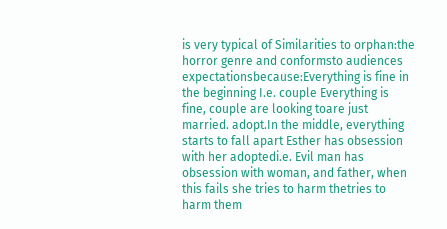is very typical of Similarities to orphan:the horror genre and conformsto audiences expectationsbecause:Everything is fine in the beginning I.e. couple Everything is fine, couple are looking toare just married. adopt.In the middle, everything starts to fall apart Esther has obsession with her adoptedi.e. Evil man has obsession with woman, and father, when this fails she tries to harm thetries to harm them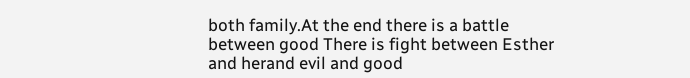both family.At the end there is a battle between good There is fight between Esther and herand evil and good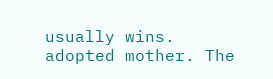usually wins. adopted mother. The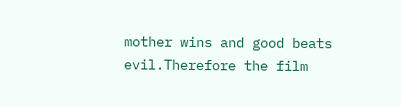mother wins and good beats evil.Therefore the film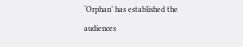‘Orphan’ has established the audiences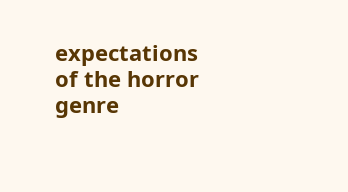expectations of the horror genre